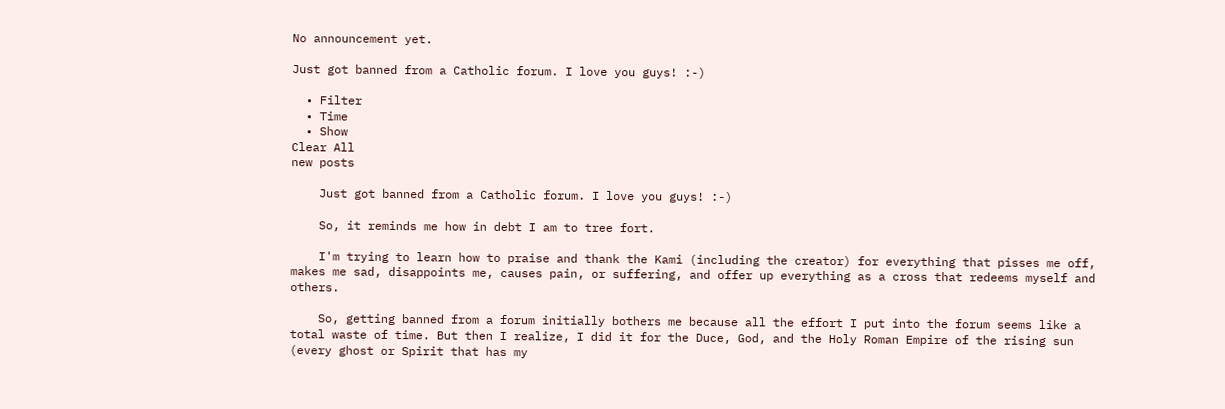No announcement yet.

Just got banned from a Catholic forum. I love you guys! :-)

  • Filter
  • Time
  • Show
Clear All
new posts

    Just got banned from a Catholic forum. I love you guys! :-)

    So, it reminds me how in debt I am to tree fort.

    I'm trying to learn how to praise and thank the Kami (including the creator) for everything that pisses me off, makes me sad, disappoints me, causes pain, or suffering, and offer up everything as a cross that redeems myself and others.

    So, getting banned from a forum initially bothers me because all the effort I put into the forum seems like a total waste of time. But then I realize, I did it for the Duce, God, and the Holy Roman Empire of the rising sun (every ghost or Spirit that has my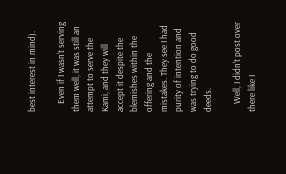best interest in mind).

    Even if I wasn't serving them well, it was still an attempt to serve the Kami, and they will accept it despite the blemishes within the offering and the mistakes. They see I had purity of intention and was trying to do good deeds.

    Well, I didn't post over there like I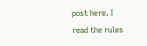post here. I read the rules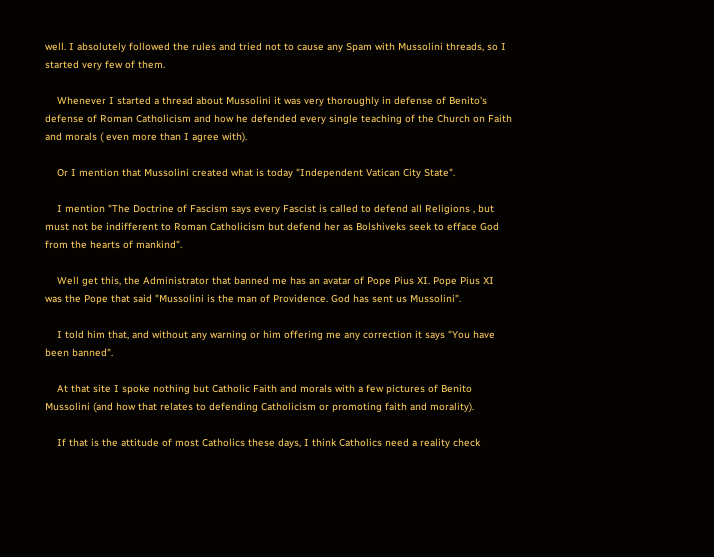well. I absolutely followed the rules and tried not to cause any Spam with Mussolini threads, so I started very few of them.

    Whenever I started a thread about Mussolini it was very thoroughly in defense of Benito's defense of Roman Catholicism and how he defended every single teaching of the Church on Faith and morals ( even more than I agree with).

    Or I mention that Mussolini created what is today "Independent Vatican City State".

    I mention "The Doctrine of Fascism says every Fascist is called to defend all Religions , but must not be indifferent to Roman Catholicism but defend her as Bolshiveks seek to efface God from the hearts of mankind".

    Well get this, the Administrator that banned me has an avatar of Pope Pius XI. Pope Pius XI was the Pope that said "Mussolini is the man of Providence. God has sent us Mussolini".

    I told him that, and without any warning or him offering me any correction it says "You have been banned".

    At that site I spoke nothing but Catholic Faith and morals with a few pictures of Benito Mussolini (and how that relates to defending Catholicism or promoting faith and morality).

    If that is the attitude of most Catholics these days, I think Catholics need a reality check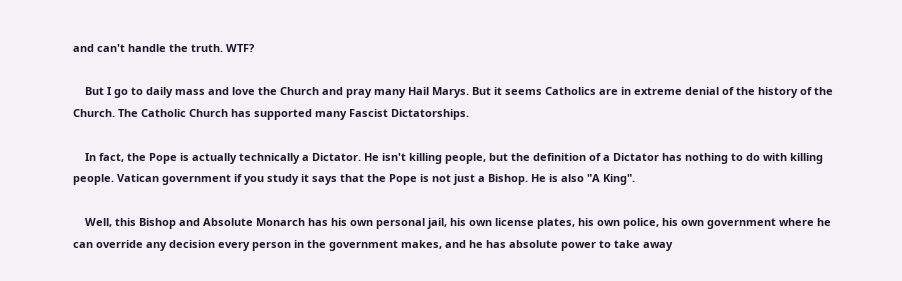and can't handle the truth. WTF?

    But I go to daily mass and love the Church and pray many Hail Marys. But it seems Catholics are in extreme denial of the history of the Church. The Catholic Church has supported many Fascist Dictatorships.

    In fact, the Pope is actually technically a Dictator. He isn't killing people, but the definition of a Dictator has nothing to do with killing people. Vatican government if you study it says that the Pope is not just a Bishop. He is also "A King".

    Well, this Bishop and Absolute Monarch has his own personal jail, his own license plates, his own police, his own government where he can override any decision every person in the government makes, and he has absolute power to take away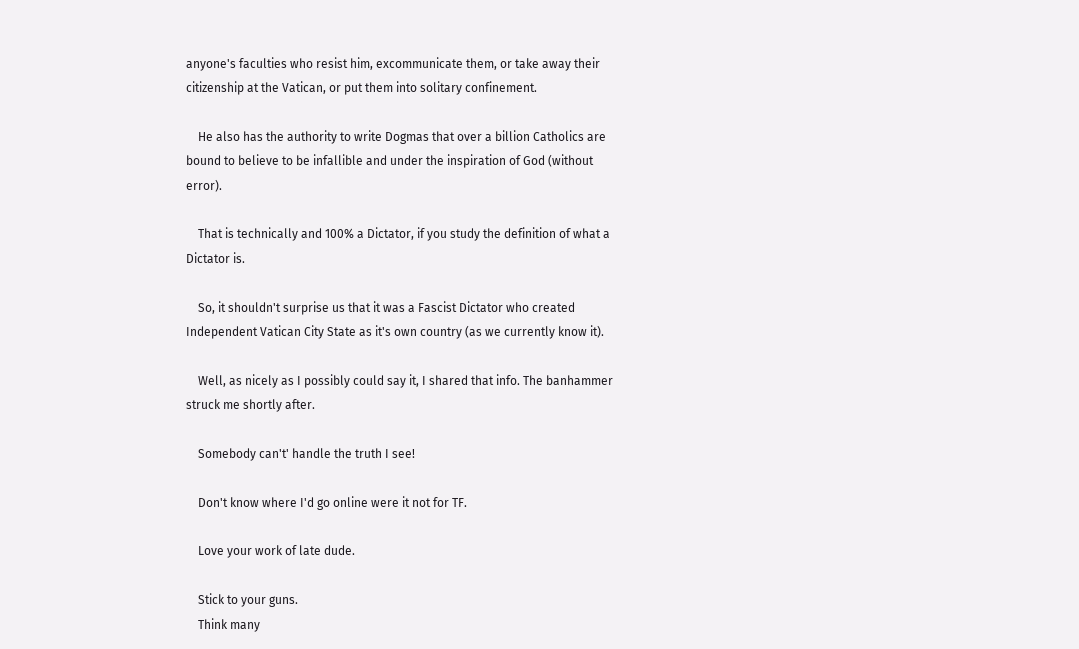anyone's faculties who resist him, excommunicate them, or take away their citizenship at the Vatican, or put them into solitary confinement.

    He also has the authority to write Dogmas that over a billion Catholics are bound to believe to be infallible and under the inspiration of God (without error).

    That is technically and 100% a Dictator, if you study the definition of what a Dictator is.

    So, it shouldn't surprise us that it was a Fascist Dictator who created Independent Vatican City State as it's own country (as we currently know it).

    Well, as nicely as I possibly could say it, I shared that info. The banhammer struck me shortly after.

    Somebody can't' handle the truth I see!

    Don't know where I'd go online were it not for TF.

    Love your work of late dude.

    Stick to your guns.
    Think many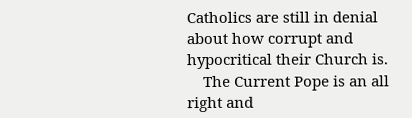Catholics are still in denial about how corrupt and hypocritical their Church is.
    The Current Pope is an all right and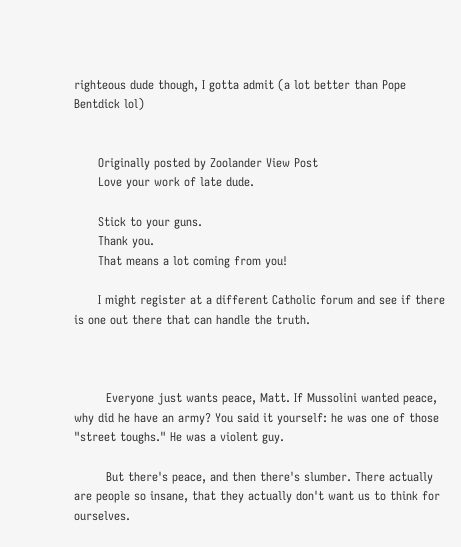righteous dude though, I gotta admit (a lot better than Pope Bentdick lol)


      Originally posted by Zoolander View Post
      Love your work of late dude.

      Stick to your guns.
      Thank you.
      That means a lot coming from you!

      I might register at a different Catholic forum and see if there is one out there that can handle the truth.



        Everyone just wants peace, Matt. If Mussolini wanted peace, why did he have an army? You said it yourself: he was one of those "street toughs." He was a violent guy.

        But there's peace, and then there's slumber. There actually are people so insane, that they actually don't want us to think for ourselves.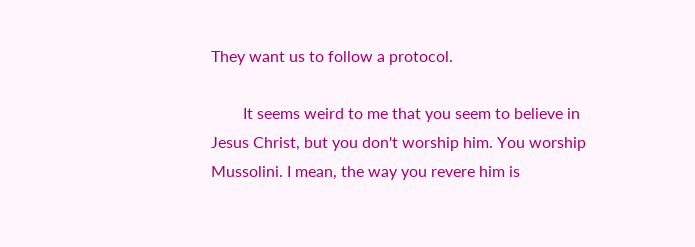They want us to follow a protocol.

        It seems weird to me that you seem to believe in Jesus Christ, but you don't worship him. You worship Mussolini. I mean, the way you revere him is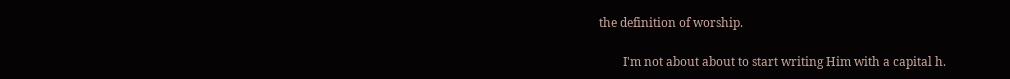the definition of worship.

        I'm not about about to start writing Him with a capital h.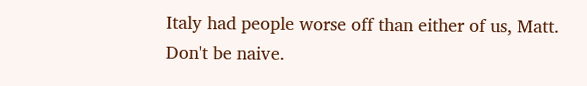Italy had people worse off than either of us, Matt. Don't be naive.